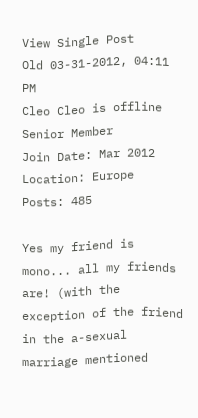View Single Post
Old 03-31-2012, 04:11 PM
Cleo Cleo is offline
Senior Member
Join Date: Mar 2012
Location: Europe
Posts: 485

Yes my friend is mono... all my friends are! (with the exception of the friend in the a-sexual marriage mentioned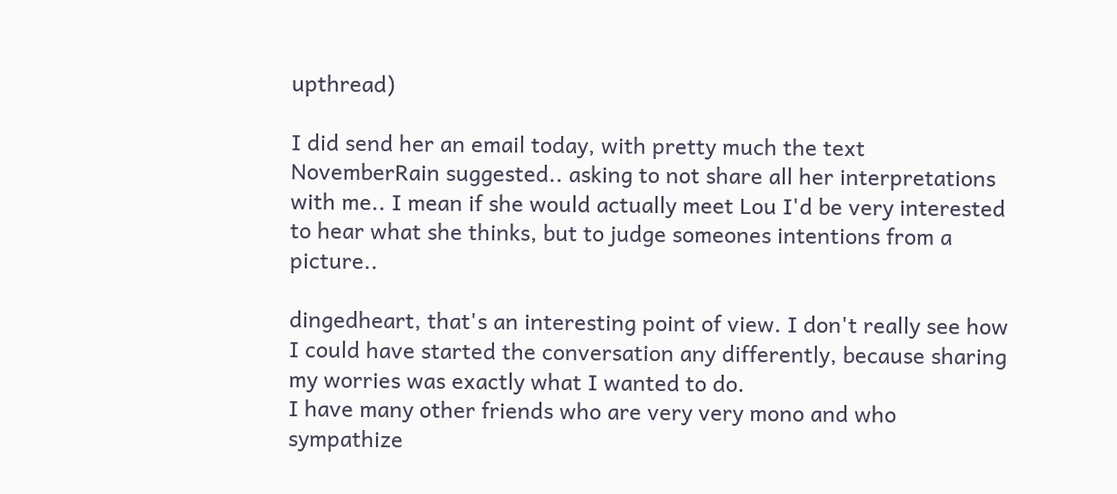upthread)

I did send her an email today, with pretty much the text NovemberRain suggested.. asking to not share all her interpretations with me.. I mean if she would actually meet Lou I'd be very interested to hear what she thinks, but to judge someones intentions from a picture..

dingedheart, that's an interesting point of view. I don't really see how I could have started the conversation any differently, because sharing my worries was exactly what I wanted to do.
I have many other friends who are very very mono and who sympathize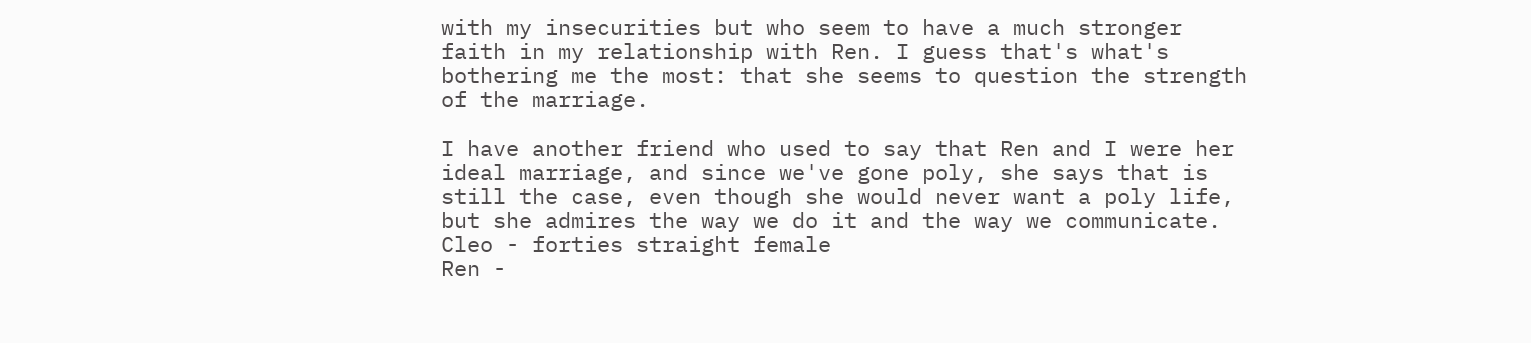with my insecurities but who seem to have a much stronger faith in my relationship with Ren. I guess that's what's bothering me the most: that she seems to question the strength of the marriage.

I have another friend who used to say that Ren and I were her ideal marriage, and since we've gone poly, she says that is still the case, even though she would never want a poly life, but she admires the way we do it and the way we communicate.
Cleo - forties straight female
Ren -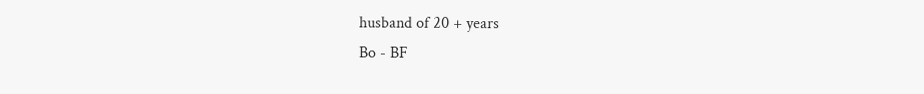husband of 20 + years
Bo - BF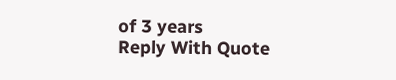of 3 years
Reply With Quote